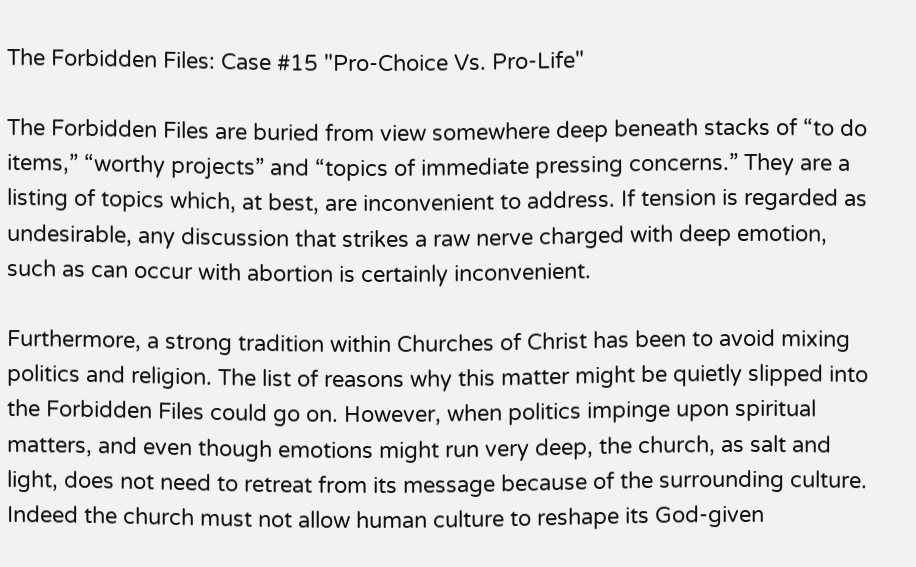The Forbidden Files: Case #15 "Pro-Choice Vs. Pro-Life"

The Forbidden Files are buried from view somewhere deep beneath stacks of “to do items,” “worthy projects” and “topics of immediate pressing concerns.” They are a listing of topics which, at best, are inconvenient to address. If tension is regarded as undesirable, any discussion that strikes a raw nerve charged with deep emotion, such as can occur with abortion is certainly inconvenient.

Furthermore, a strong tradition within Churches of Christ has been to avoid mixing politics and religion. The list of reasons why this matter might be quietly slipped into the Forbidden Files could go on. However, when politics impinge upon spiritual matters, and even though emotions might run very deep, the church, as salt and light, does not need to retreat from its message because of the surrounding culture. Indeed the church must not allow human culture to reshape its God-given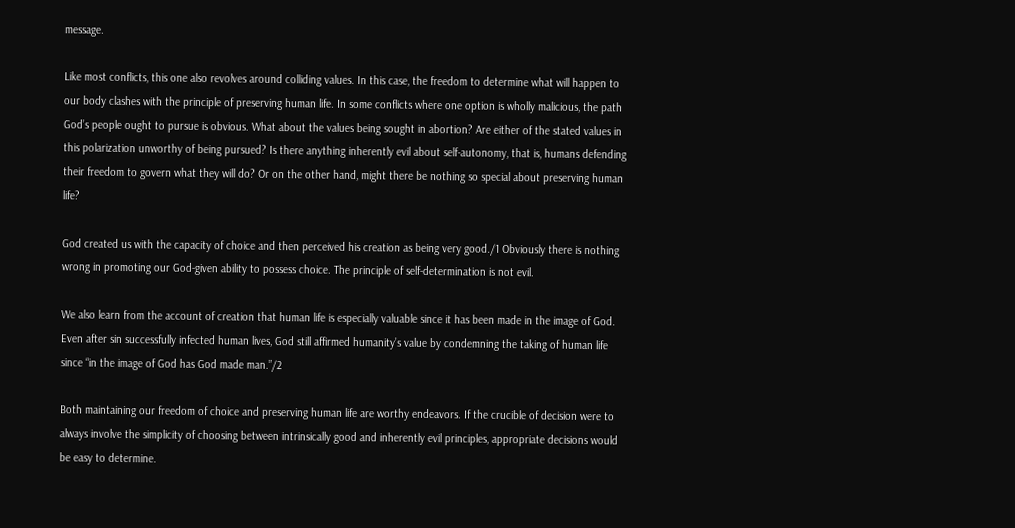message.

Like most conflicts, this one also revolves around colliding values. In this case, the freedom to determine what will happen to our body clashes with the principle of preserving human life. In some conflicts where one option is wholly malicious, the path God’s people ought to pursue is obvious. What about the values being sought in abortion? Are either of the stated values in this polarization unworthy of being pursued? Is there anything inherently evil about self-autonomy, that is, humans defending their freedom to govern what they will do? Or on the other hand, might there be nothing so special about preserving human life?

God created us with the capacity of choice and then perceived his creation as being very good./1 Obviously there is nothing wrong in promoting our God-given ability to possess choice. The principle of self-determination is not evil.

We also learn from the account of creation that human life is especially valuable since it has been made in the image of God. Even after sin successfully infected human lives, God still affirmed humanity’s value by condemning the taking of human life since “in the image of God has God made man.”/2

Both maintaining our freedom of choice and preserving human life are worthy endeavors. If the crucible of decision were to always involve the simplicity of choosing between intrinsically good and inherently evil principles, appropriate decisions would be easy to determine.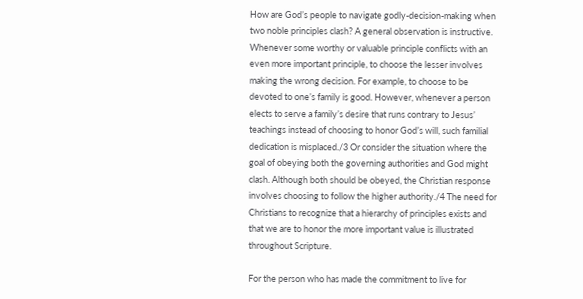How are God’s people to navigate godly-decision-making when two noble principles clash? A general observation is instructive. Whenever some worthy or valuable principle conflicts with an even more important principle, to choose the lesser involves making the wrong decision. For example, to choose to be devoted to one’s family is good. However, whenever a person elects to serve a family’s desire that runs contrary to Jesus’ teachings instead of choosing to honor God’s will, such familial dedication is misplaced./3 Or consider the situation where the goal of obeying both the governing authorities and God might clash. Although both should be obeyed, the Christian response involves choosing to follow the higher authority./4 The need for Christians to recognize that a hierarchy of principles exists and that we are to honor the more important value is illustrated throughout Scripture.

For the person who has made the commitment to live for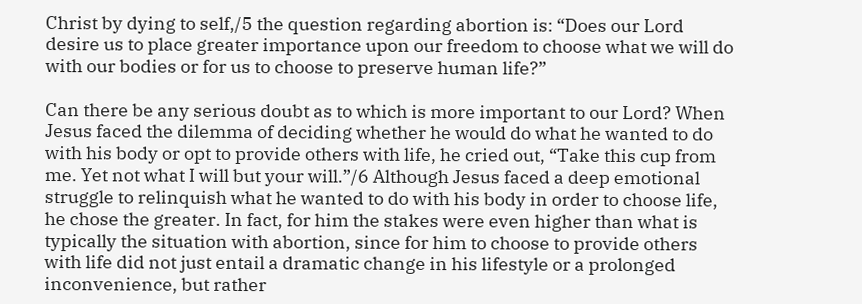Christ by dying to self,/5 the question regarding abortion is: “Does our Lord desire us to place greater importance upon our freedom to choose what we will do with our bodies or for us to choose to preserve human life?”

Can there be any serious doubt as to which is more important to our Lord? When Jesus faced the dilemma of deciding whether he would do what he wanted to do with his body or opt to provide others with life, he cried out, “Take this cup from me. Yet not what I will but your will.”/6 Although Jesus faced a deep emotional struggle to relinquish what he wanted to do with his body in order to choose life, he chose the greater. In fact, for him the stakes were even higher than what is typically the situation with abortion, since for him to choose to provide others with life did not just entail a dramatic change in his lifestyle or a prolonged inconvenience, but rather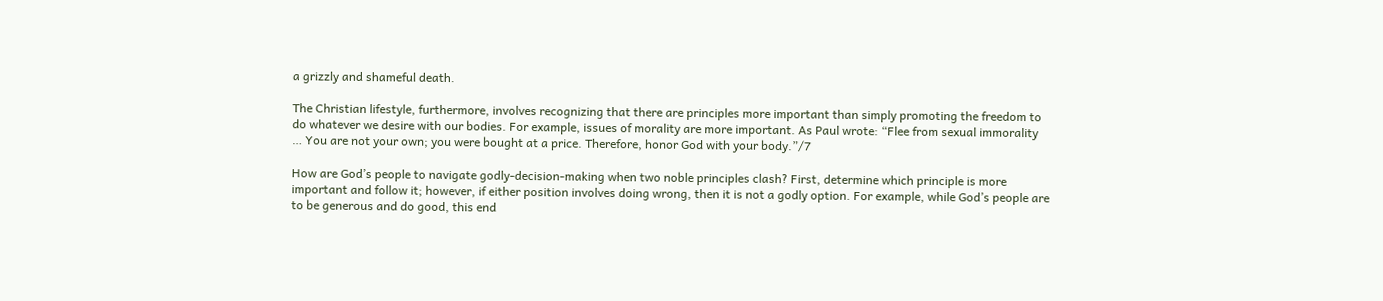a grizzly and shameful death.

The Christian lifestyle, furthermore, involves recognizing that there are principles more important than simply promoting the freedom to do whatever we desire with our bodies. For example, issues of morality are more important. As Paul wrote: “Flee from sexual immorality … You are not your own; you were bought at a price. Therefore, honor God with your body.”/7

How are God’s people to navigate godly-decision-making when two noble principles clash? First, determine which principle is more important and follow it; however, if either position involves doing wrong, then it is not a godly option. For example, while God’s people are to be generous and do good, this end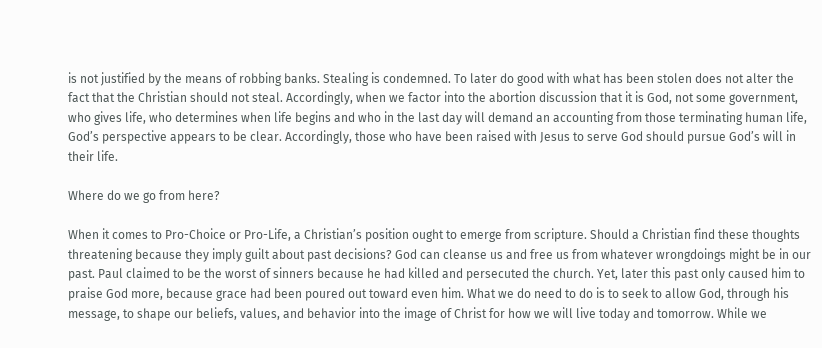is not justified by the means of robbing banks. Stealing is condemned. To later do good with what has been stolen does not alter the fact that the Christian should not steal. Accordingly, when we factor into the abortion discussion that it is God, not some government, who gives life, who determines when life begins and who in the last day will demand an accounting from those terminating human life, God’s perspective appears to be clear. Accordingly, those who have been raised with Jesus to serve God should pursue God’s will in their life.

Where do we go from here?

When it comes to Pro-Choice or Pro-Life, a Christian’s position ought to emerge from scripture. Should a Christian find these thoughts threatening because they imply guilt about past decisions? God can cleanse us and free us from whatever wrongdoings might be in our past. Paul claimed to be the worst of sinners because he had killed and persecuted the church. Yet, later this past only caused him to praise God more, because grace had been poured out toward even him. What we do need to do is to seek to allow God, through his message, to shape our beliefs, values, and behavior into the image of Christ for how we will live today and tomorrow. While we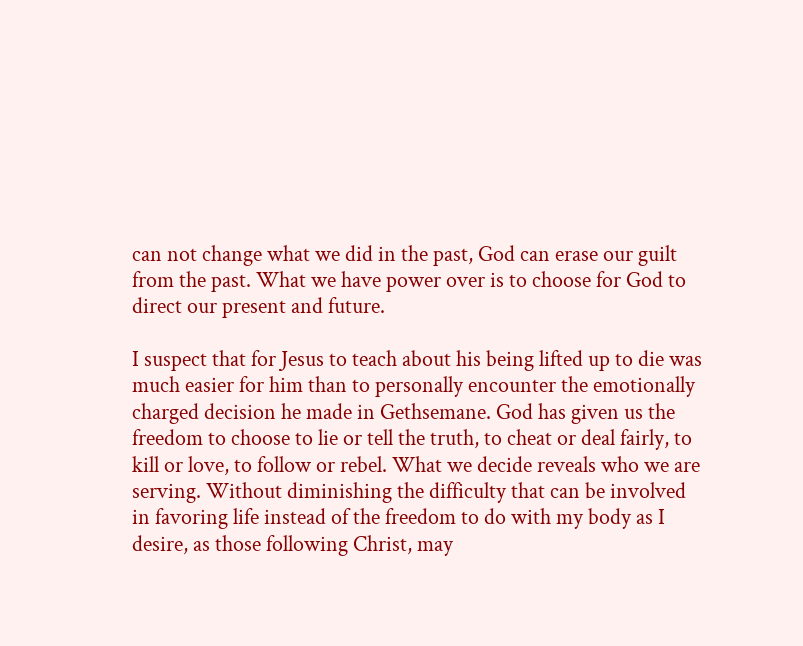can not change what we did in the past, God can erase our guilt from the past. What we have power over is to choose for God to direct our present and future.

I suspect that for Jesus to teach about his being lifted up to die was much easier for him than to personally encounter the emotionally charged decision he made in Gethsemane. God has given us the freedom to choose to lie or tell the truth, to cheat or deal fairly, to kill or love, to follow or rebel. What we decide reveals who we are serving. Without diminishing the difficulty that can be involved in favoring life instead of the freedom to do with my body as I desire, as those following Christ, may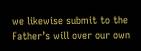we likewise submit to the Father’s will over our own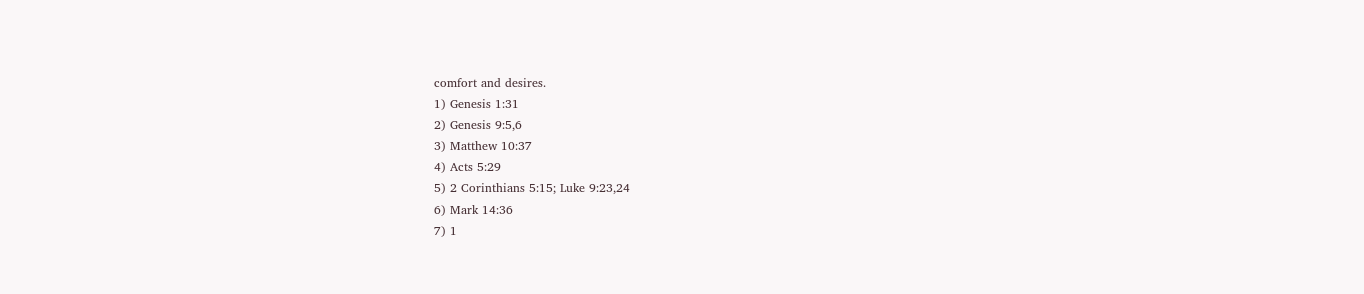comfort and desires.
1) Genesis 1:31
2) Genesis 9:5,6
3) Matthew 10:37
4) Acts 5:29
5) 2 Corinthians 5:15; Luke 9:23,24
6) Mark 14:36
7) 1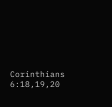Corinthians 6:18,19,20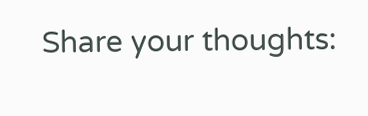Share your thoughts: